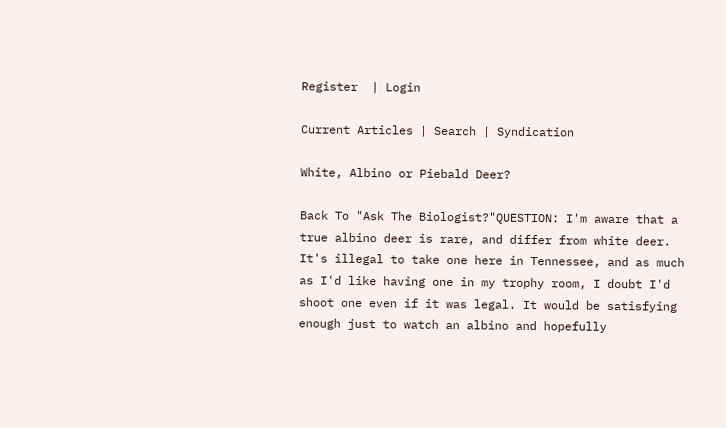Register  | Login

Current Articles | Search | Syndication

White, Albino or Piebald Deer?

Back To "Ask The Biologist?"QUESTION: I'm aware that a true albino deer is rare, and differ from white deer. It's illegal to take one here in Tennessee, and as much as I'd like having one in my trophy room, I doubt I'd shoot one even if it was legal. It would be satisfying enough just to watch an albino and hopefully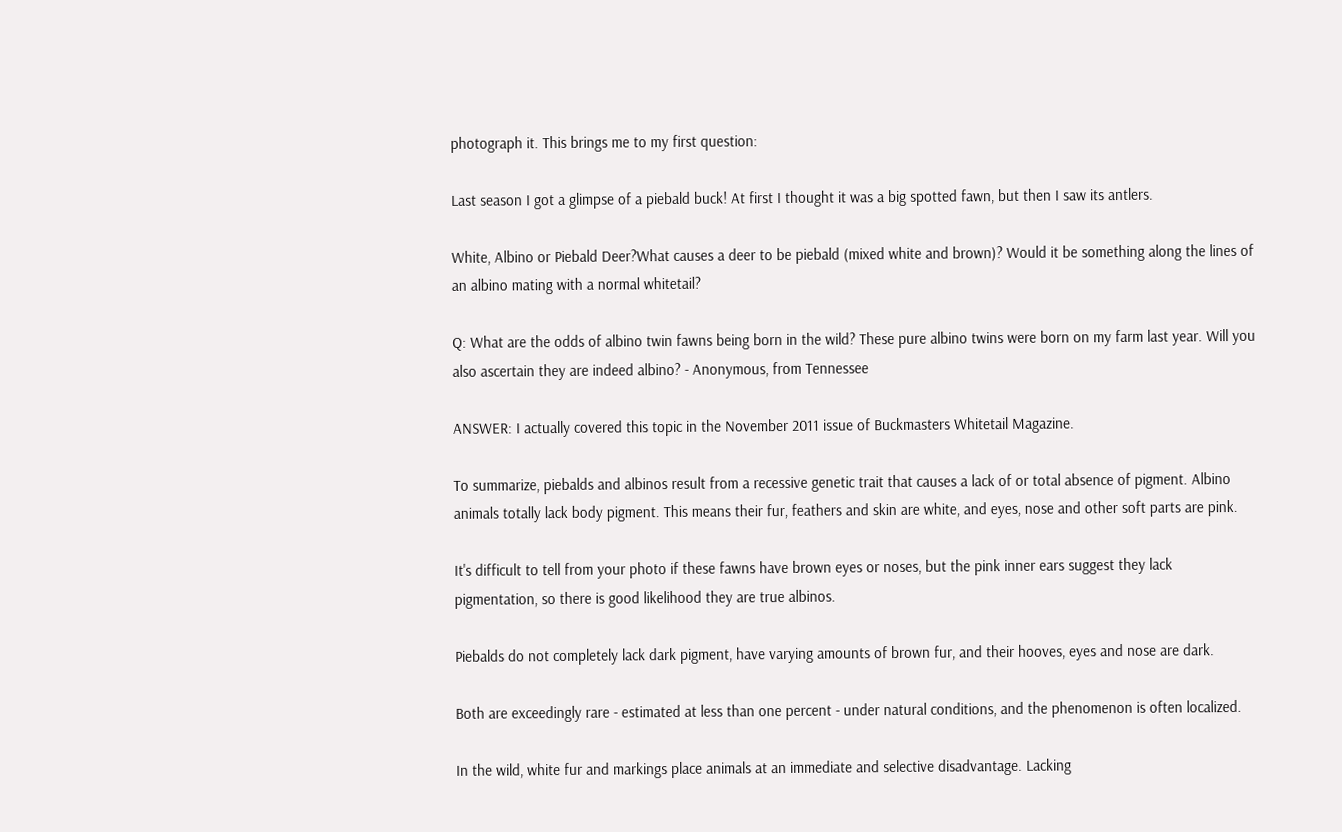photograph it. This brings me to my first question:

Last season I got a glimpse of a piebald buck! At first I thought it was a big spotted fawn, but then I saw its antlers.

White, Albino or Piebald Deer?What causes a deer to be piebald (mixed white and brown)? Would it be something along the lines of an albino mating with a normal whitetail?

Q: What are the odds of albino twin fawns being born in the wild? These pure albino twins were born on my farm last year. Will you also ascertain they are indeed albino? - Anonymous, from Tennessee

ANSWER: I actually covered this topic in the November 2011 issue of Buckmasters Whitetail Magazine.

To summarize, piebalds and albinos result from a recessive genetic trait that causes a lack of or total absence of pigment. Albino animals totally lack body pigment. This means their fur, feathers and skin are white, and eyes, nose and other soft parts are pink.

It's difficult to tell from your photo if these fawns have brown eyes or noses, but the pink inner ears suggest they lack pigmentation, so there is good likelihood they are true albinos.

Piebalds do not completely lack dark pigment, have varying amounts of brown fur, and their hooves, eyes and nose are dark.

Both are exceedingly rare - estimated at less than one percent - under natural conditions, and the phenomenon is often localized.

In the wild, white fur and markings place animals at an immediate and selective disadvantage. Lacking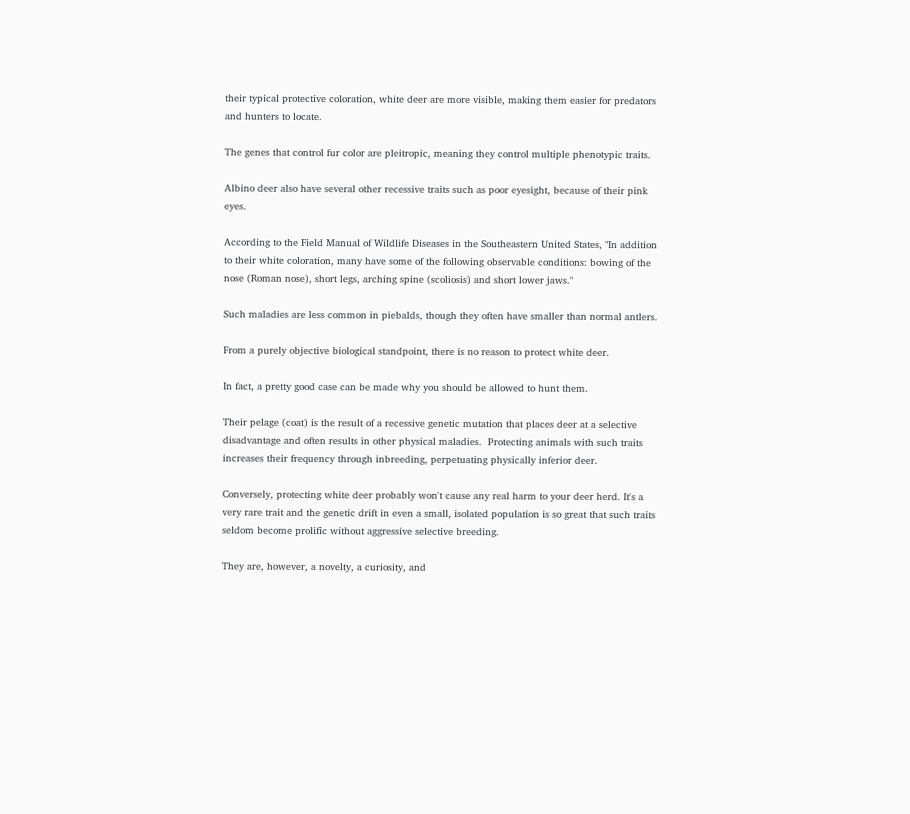their typical protective coloration, white deer are more visible, making them easier for predators and hunters to locate.

The genes that control fur color are pleitropic, meaning they control multiple phenotypic traits.

Albino deer also have several other recessive traits such as poor eyesight, because of their pink eyes.

According to the Field Manual of Wildlife Diseases in the Southeastern United States, "In addition to their white coloration, many have some of the following observable conditions: bowing of the nose (Roman nose), short legs, arching spine (scoliosis) and short lower jaws."

Such maladies are less common in piebalds, though they often have smaller than normal antlers.

From a purely objective biological standpoint, there is no reason to protect white deer.

In fact, a pretty good case can be made why you should be allowed to hunt them.

Their pelage (coat) is the result of a recessive genetic mutation that places deer at a selective disadvantage and often results in other physical maladies.  Protecting animals with such traits increases their frequency through inbreeding, perpetuating physically inferior deer.

Conversely, protecting white deer probably won't cause any real harm to your deer herd. It's a very rare trait and the genetic drift in even a small, isolated population is so great that such traits seldom become prolific without aggressive selective breeding.

They are, however, a novelty, a curiosity, and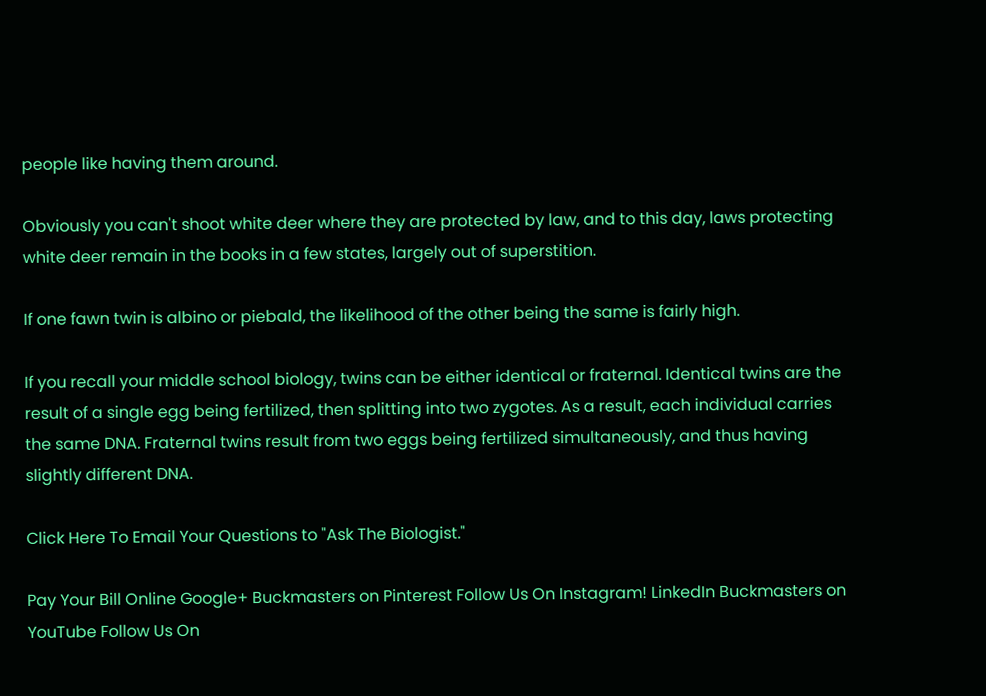people like having them around.

Obviously you can't shoot white deer where they are protected by law, and to this day, laws protecting white deer remain in the books in a few states, largely out of superstition.

If one fawn twin is albino or piebald, the likelihood of the other being the same is fairly high.

If you recall your middle school biology, twins can be either identical or fraternal. Identical twins are the result of a single egg being fertilized, then splitting into two zygotes. As a result, each individual carries the same DNA. Fraternal twins result from two eggs being fertilized simultaneously, and thus having slightly different DNA.

Click Here To Email Your Questions to "Ask The Biologist."

Pay Your Bill Online Google+ Buckmasters on Pinterest Follow Us On Instagram! LinkedIn Buckmasters on YouTube Follow Us On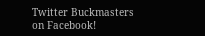Twitter Buckmasters on Facebook!